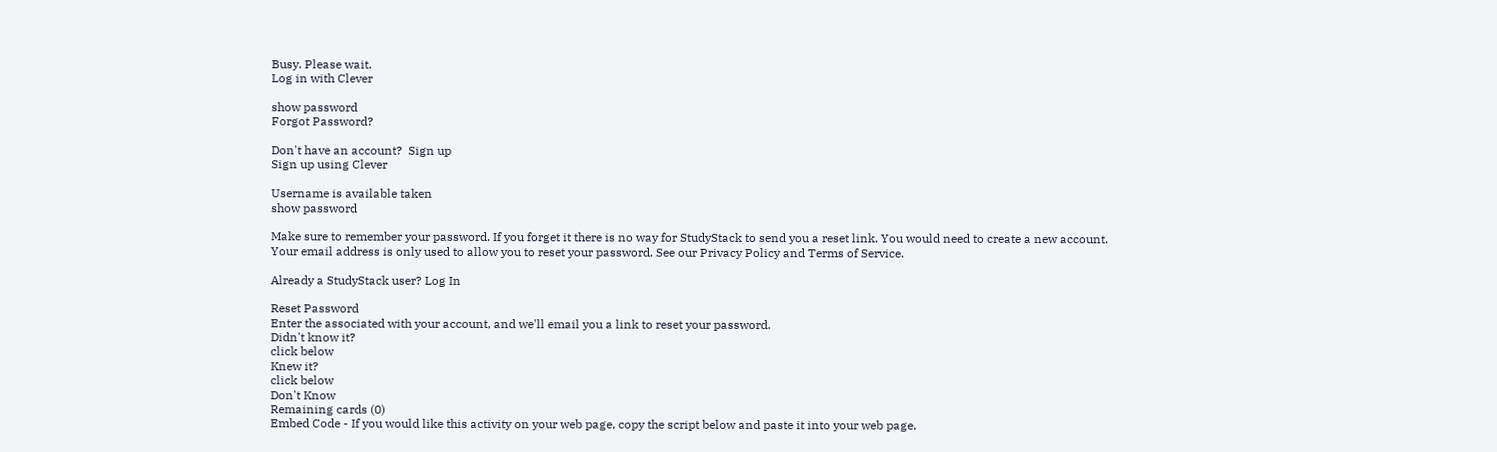Busy. Please wait.
Log in with Clever

show password
Forgot Password?

Don't have an account?  Sign up
Sign up using Clever

Username is available taken
show password

Make sure to remember your password. If you forget it there is no way for StudyStack to send you a reset link. You would need to create a new account.
Your email address is only used to allow you to reset your password. See our Privacy Policy and Terms of Service.

Already a StudyStack user? Log In

Reset Password
Enter the associated with your account, and we'll email you a link to reset your password.
Didn't know it?
click below
Knew it?
click below
Don't Know
Remaining cards (0)
Embed Code - If you would like this activity on your web page, copy the script below and paste it into your web page.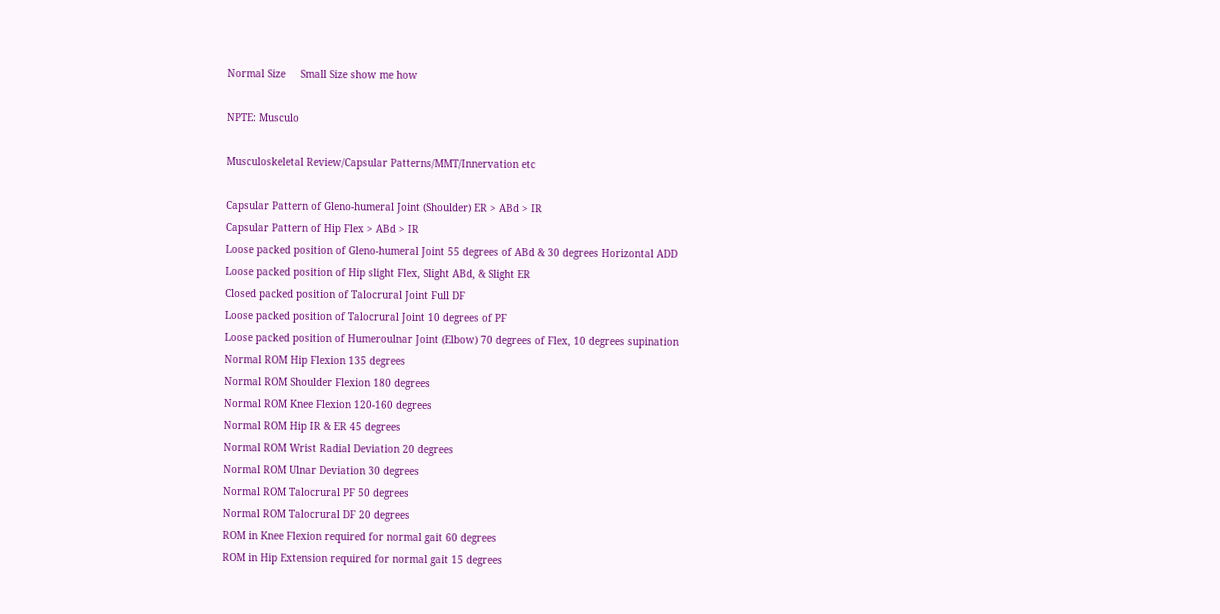Normal Size     Small Size show me how

NPTE: Musculo

Musculoskeletal Review/Capsular Patterns/MMT/Innervation etc

Capsular Pattern of Gleno-humeral Joint (Shoulder) ER > ABd > IR
Capsular Pattern of Hip Flex > ABd > IR
Loose packed position of Gleno-humeral Joint 55 degrees of ABd & 30 degrees Horizontal ADD
Loose packed position of Hip slight Flex, Slight ABd, & Slight ER
Closed packed position of Talocrural Joint Full DF
Loose packed position of Talocrural Joint 10 degrees of PF
Loose packed position of Humeroulnar Joint (Elbow) 70 degrees of Flex, 10 degrees supination
Normal ROM Hip Flexion 135 degrees
Normal ROM Shoulder Flexion 180 degrees
Normal ROM Knee Flexion 120-160 degrees
Normal ROM Hip IR & ER 45 degrees
Normal ROM Wrist Radial Deviation 20 degrees
Normal ROM Ulnar Deviation 30 degrees
Normal ROM Talocrural PF 50 degrees
Normal ROM Talocrural DF 20 degrees
ROM in Knee Flexion required for normal gait 60 degrees
ROM in Hip Extension required for normal gait 15 degrees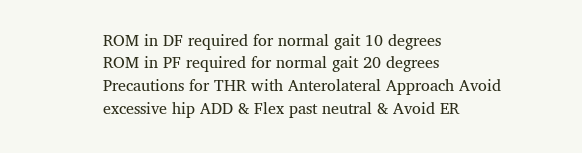ROM in DF required for normal gait 10 degrees
ROM in PF required for normal gait 20 degrees
Precautions for THR with Anterolateral Approach Avoid excessive hip ADD & Flex past neutral & Avoid ER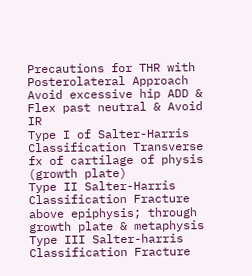Precautions for THR with Posterolateral Approach Avoid excessive hip ADD & Flex past neutral & Avoid IR
Type I of Salter-Harris Classification Transverse fx of cartilage of physis (growth plate)
Type II Salter-Harris Classification Fracture above epiphysis; through growth plate & metaphysis
Type III Salter-harris Classification Fracture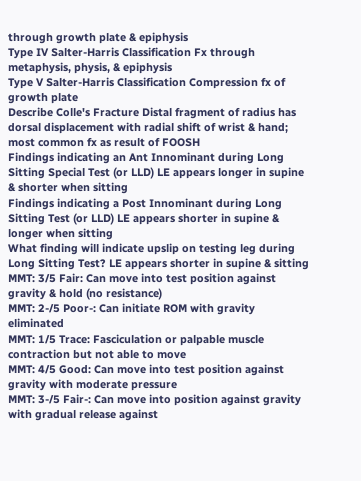through growth plate & epiphysis
Type IV Salter-Harris Classification Fx through metaphysis, physis, & epiphysis
Type V Salter-Harris Classification Compression fx of growth plate
Describe Colle's Fracture Distal fragment of radius has dorsal displacement with radial shift of wrist & hand; most common fx as result of FOOSH
Findings indicating an Ant Innominant during Long Sitting Special Test (or LLD) LE appears longer in supine & shorter when sitting
Findings indicating a Post Innominant during Long Sitting Test (or LLD) LE appears shorter in supine & longer when sitting
What finding will indicate upslip on testing leg during Long Sitting Test? LE appears shorter in supine & sitting
MMT: 3/5 Fair: Can move into test position against gravity & hold (no resistance)
MMT: 2-/5 Poor-: Can initiate ROM with gravity eliminated
MMT: 1/5 Trace: Fasciculation or palpable muscle contraction but not able to move
MMT: 4/5 Good: Can move into test position against gravity with moderate pressure
MMT: 3-/5 Fair-: Can move into position against gravity with gradual release against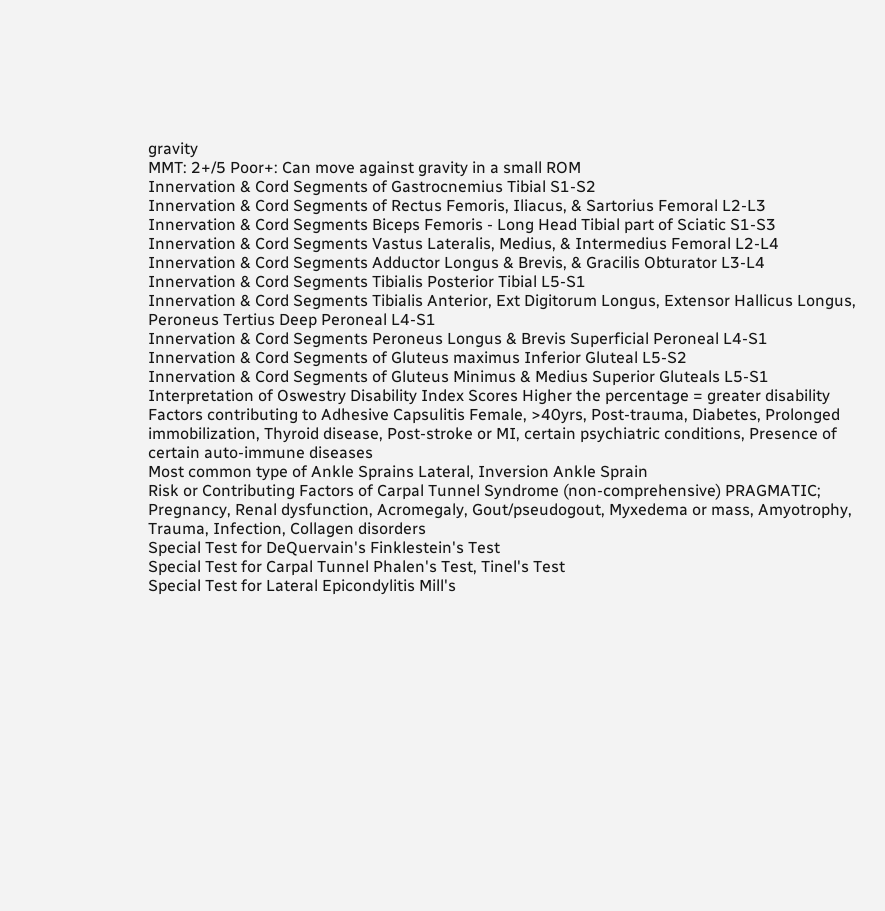gravity
MMT: 2+/5 Poor+: Can move against gravity in a small ROM
Innervation & Cord Segments of Gastrocnemius Tibial S1-S2
Innervation & Cord Segments of Rectus Femoris, Iliacus, & Sartorius Femoral L2-L3
Innervation & Cord Segments Biceps Femoris - Long Head Tibial part of Sciatic S1-S3
Innervation & Cord Segments Vastus Lateralis, Medius, & Intermedius Femoral L2-L4
Innervation & Cord Segments Adductor Longus & Brevis, & Gracilis Obturator L3-L4
Innervation & Cord Segments Tibialis Posterior Tibial L5-S1
Innervation & Cord Segments Tibialis Anterior, Ext Digitorum Longus, Extensor Hallicus Longus, Peroneus Tertius Deep Peroneal L4-S1
Innervation & Cord Segments Peroneus Longus & Brevis Superficial Peroneal L4-S1
Innervation & Cord Segments of Gluteus maximus Inferior Gluteal L5-S2
Innervation & Cord Segments of Gluteus Minimus & Medius Superior Gluteals L5-S1
Interpretation of Oswestry Disability Index Scores Higher the percentage = greater disability
Factors contributing to Adhesive Capsulitis Female, >40yrs, Post-trauma, Diabetes, Prolonged immobilization, Thyroid disease, Post-stroke or MI, certain psychiatric conditions, Presence of certain auto-immune diseases
Most common type of Ankle Sprains Lateral, Inversion Ankle Sprain
Risk or Contributing Factors of Carpal Tunnel Syndrome (non-comprehensive) PRAGMATIC; Pregnancy, Renal dysfunction, Acromegaly, Gout/pseudogout, Myxedema or mass, Amyotrophy, Trauma, Infection, Collagen disorders
Special Test for DeQuervain's Finklestein's Test
Special Test for Carpal Tunnel Phalen's Test, Tinel's Test
Special Test for Lateral Epicondylitis Mill's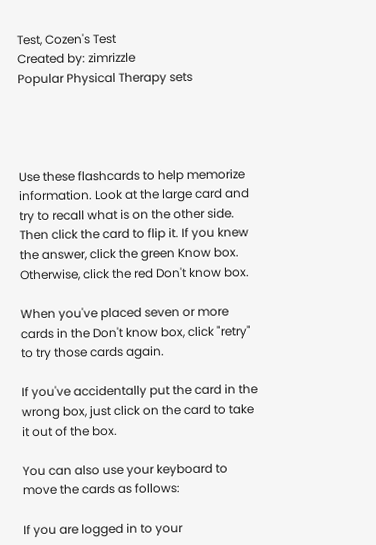Test, Cozen's Test
Created by: zimrizzle
Popular Physical Therapy sets




Use these flashcards to help memorize information. Look at the large card and try to recall what is on the other side. Then click the card to flip it. If you knew the answer, click the green Know box. Otherwise, click the red Don't know box.

When you've placed seven or more cards in the Don't know box, click "retry" to try those cards again.

If you've accidentally put the card in the wrong box, just click on the card to take it out of the box.

You can also use your keyboard to move the cards as follows:

If you are logged in to your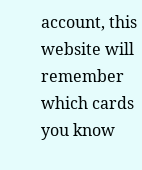account, this website will remember which cards you know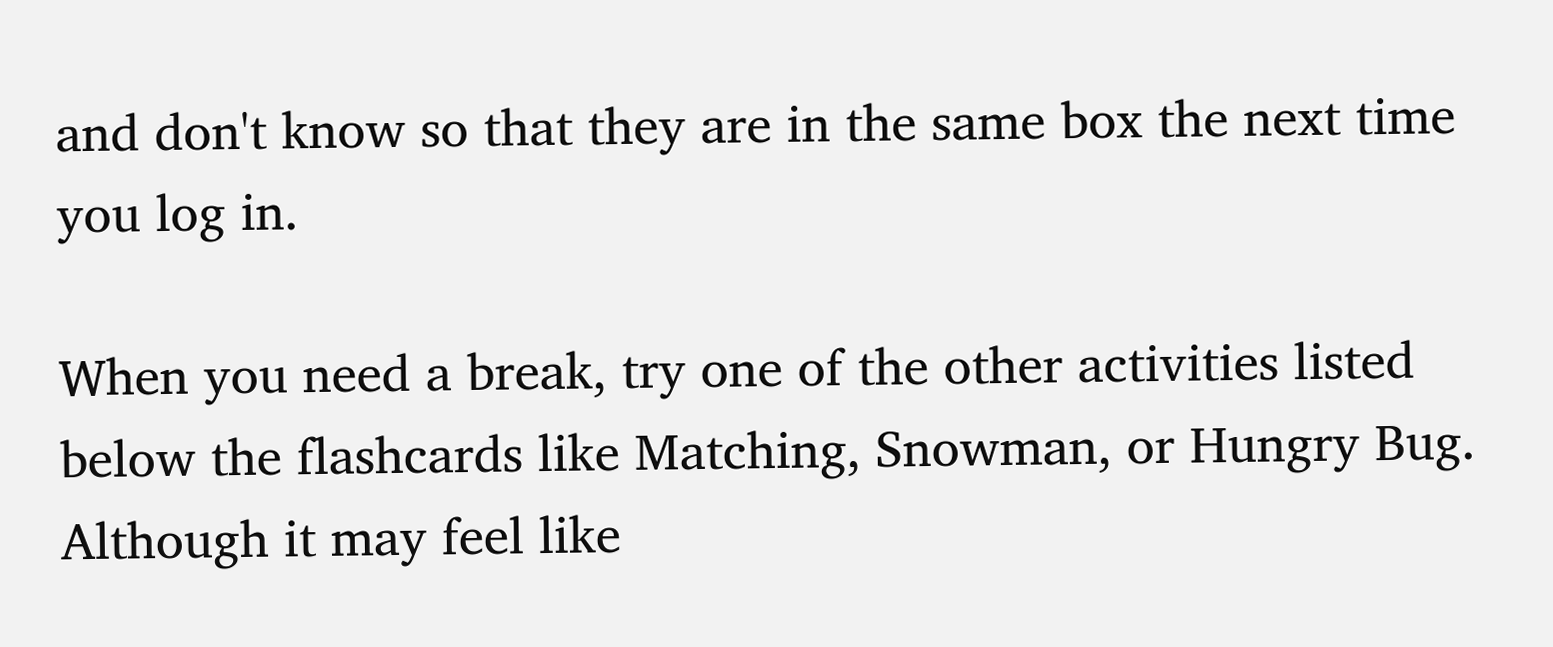and don't know so that they are in the same box the next time you log in.

When you need a break, try one of the other activities listed below the flashcards like Matching, Snowman, or Hungry Bug. Although it may feel like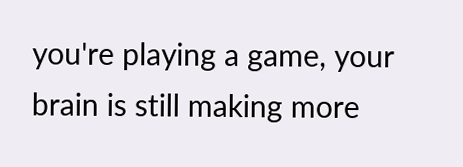you're playing a game, your brain is still making more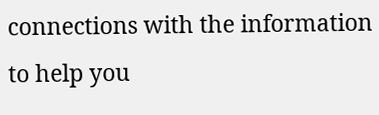connections with the information to help you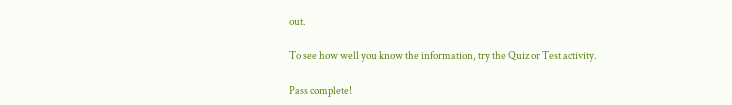out.

To see how well you know the information, try the Quiz or Test activity.

Pass complete!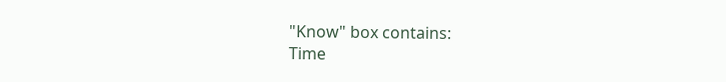"Know" box contains:
Time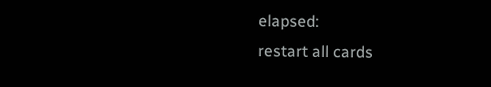elapsed:
restart all cards